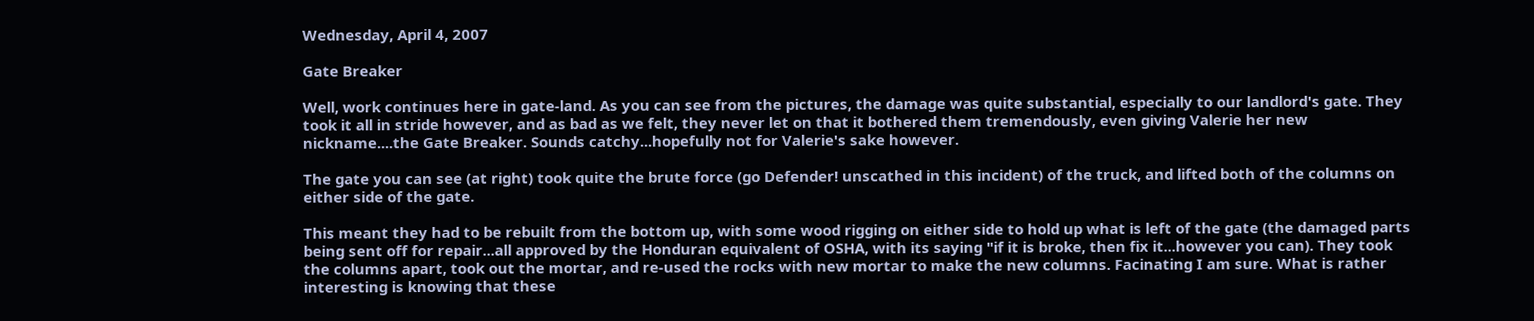Wednesday, April 4, 2007

Gate Breaker

Well, work continues here in gate-land. As you can see from the pictures, the damage was quite substantial, especially to our landlord's gate. They took it all in stride however, and as bad as we felt, they never let on that it bothered them tremendously, even giving Valerie her new nickname....the Gate Breaker. Sounds catchy...hopefully not for Valerie's sake however.

The gate you can see (at right) took quite the brute force (go Defender! unscathed in this incident) of the truck, and lifted both of the columns on either side of the gate.

This meant they had to be rebuilt from the bottom up, with some wood rigging on either side to hold up what is left of the gate (the damaged parts being sent off for repair...all approved by the Honduran equivalent of OSHA, with its saying "if it is broke, then fix it...however you can). They took the columns apart, took out the mortar, and re-used the rocks with new mortar to make the new columns. Facinating I am sure. What is rather interesting is knowing that these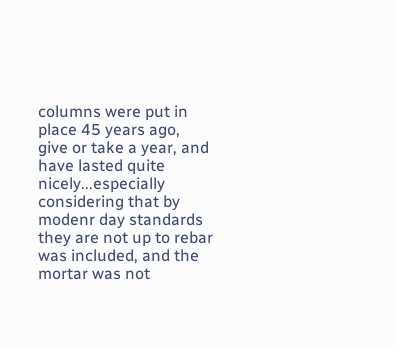columns were put in place 45 years ago, give or take a year, and have lasted quite nicely...especially considering that by modenr day standards they are not up to rebar was included, and the mortar was not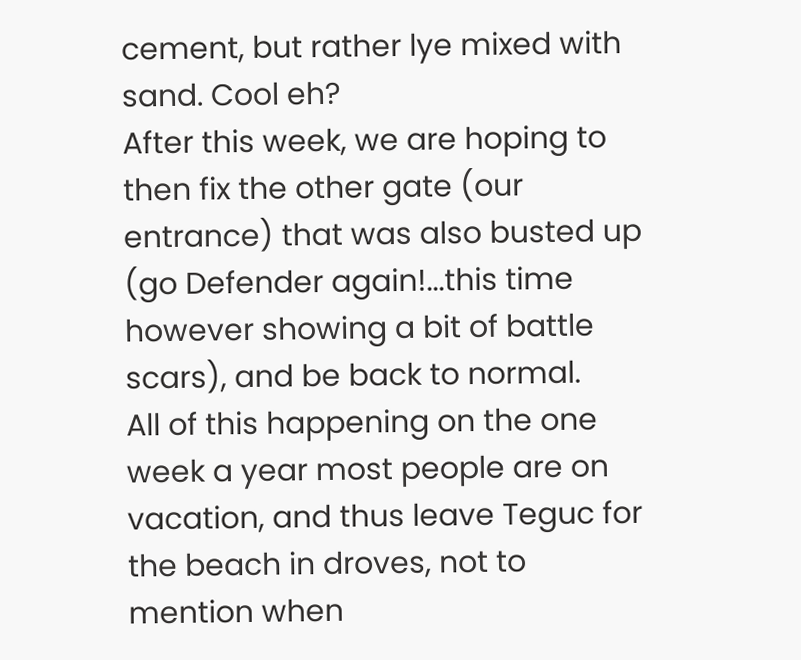cement, but rather lye mixed with sand. Cool eh?
After this week, we are hoping to then fix the other gate (our entrance) that was also busted up (go Defender again!...this time however showing a bit of battle scars), and be back to normal.
All of this happening on the one week a year most people are on vacation, and thus leave Teguc for the beach in droves, not to mention when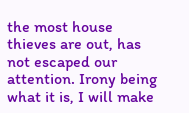the most house thieves are out, has not escaped our attention. Irony being what it is, I will make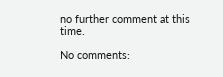no further comment at this time.

No comments: